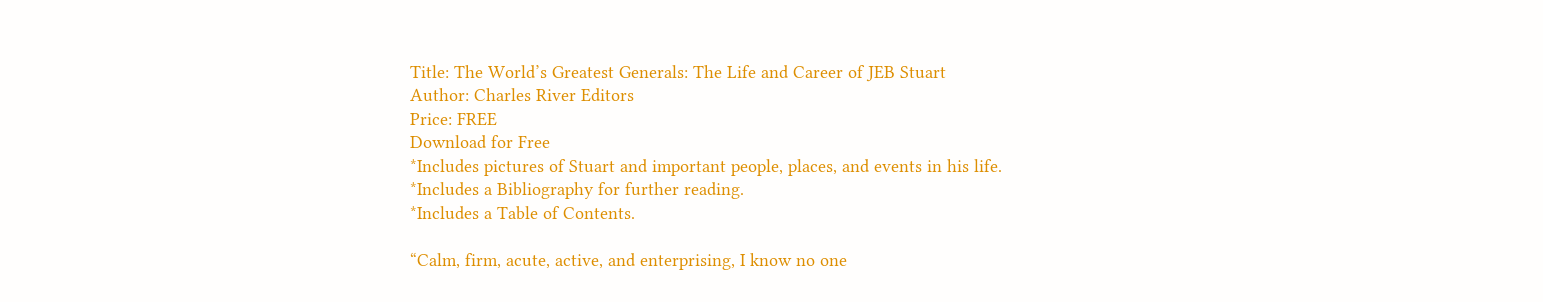Title: The World’s Greatest Generals: The Life and Career of JEB Stuart
Author: Charles River Editors
Price: FREE
Download for Free
*Includes pictures of Stuart and important people, places, and events in his life.
*Includes a Bibliography for further reading.
*Includes a Table of Contents.

“Calm, firm, acute, active, and enterprising, I know no one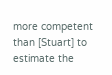more competent than [Stuart] to estimate the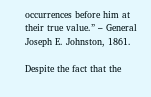occurrences before him at their true value.” – General Joseph E. Johnston, 1861.

Despite the fact that the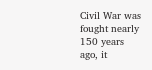Civil War was fought nearly 150 years ago, it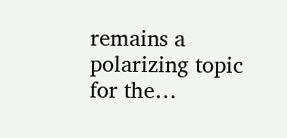remains a polarizing topic for the…